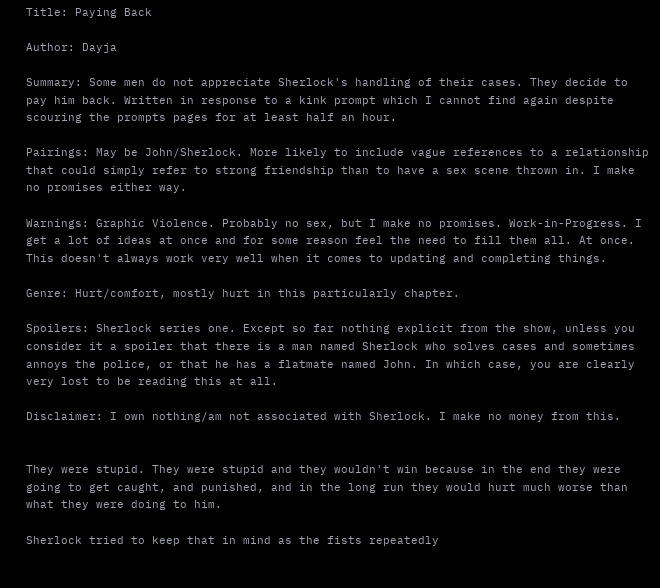Title: Paying Back

Author: Dayja

Summary: Some men do not appreciate Sherlock's handling of their cases. They decide to pay him back. Written in response to a kink prompt which I cannot find again despite scouring the prompts pages for at least half an hour.

Pairings: May be John/Sherlock. More likely to include vague references to a relationship that could simply refer to strong friendship than to have a sex scene thrown in. I make no promises either way.

Warnings: Graphic Violence. Probably no sex, but I make no promises. Work-in-Progress. I get a lot of ideas at once and for some reason feel the need to fill them all. At once. This doesn't always work very well when it comes to updating and completing things.

Genre: Hurt/comfort, mostly hurt in this particularly chapter.

Spoilers: Sherlock series one. Except so far nothing explicit from the show, unless you consider it a spoiler that there is a man named Sherlock who solves cases and sometimes annoys the police, or that he has a flatmate named John. In which case, you are clearly very lost to be reading this at all.

Disclaimer: I own nothing/am not associated with Sherlock. I make no money from this.


They were stupid. They were stupid and they wouldn't win because in the end they were going to get caught, and punished, and in the long run they would hurt much worse than what they were doing to him.

Sherlock tried to keep that in mind as the fists repeatedly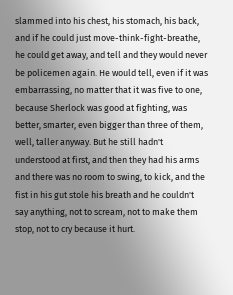slammed into his chest, his stomach, his back, and if he could just move-think-fight-breathe, he could get away, and tell and they would never be policemen again. He would tell, even if it was embarrassing, no matter that it was five to one, because Sherlock was good at fighting, was better, smarter, even bigger than three of them, well, taller anyway. But he still hadn't understood at first, and then they had his arms and there was no room to swing, to kick, and the fist in his gut stole his breath and he couldn't say anything, not to scream, not to make them stop, not to cry because it hurt.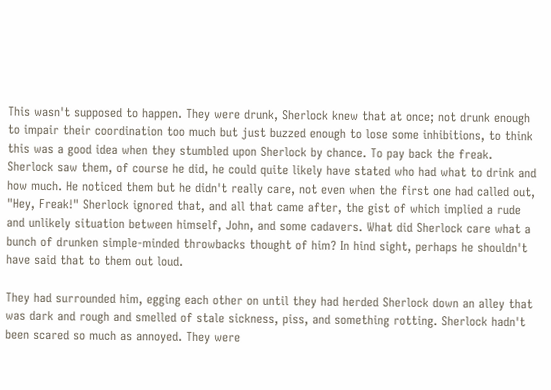This wasn't supposed to happen. They were drunk, Sherlock knew that at once; not drunk enough to impair their coordination too much but just buzzed enough to lose some inhibitions, to think this was a good idea when they stumbled upon Sherlock by chance. To pay back the freak. Sherlock saw them, of course he did, he could quite likely have stated who had what to drink and how much. He noticed them but he didn't really care, not even when the first one had called out, "Hey, Freak!" Sherlock ignored that, and all that came after, the gist of which implied a rude and unlikely situation between himself, John, and some cadavers. What did Sherlock care what a bunch of drunken simple-minded throwbacks thought of him? In hind sight, perhaps he shouldn't have said that to them out loud.

They had surrounded him, egging each other on until they had herded Sherlock down an alley that was dark and rough and smelled of stale sickness, piss, and something rotting. Sherlock hadn't been scared so much as annoyed. They were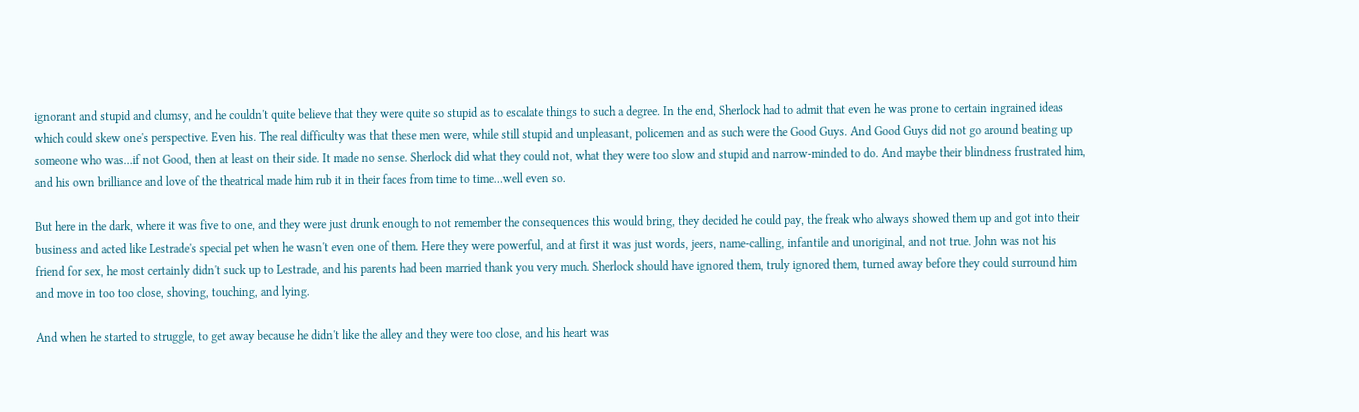ignorant and stupid and clumsy, and he couldn't quite believe that they were quite so stupid as to escalate things to such a degree. In the end, Sherlock had to admit that even he was prone to certain ingrained ideas which could skew one's perspective. Even his. The real difficulty was that these men were, while still stupid and unpleasant, policemen and as such were the Good Guys. And Good Guys did not go around beating up someone who was…if not Good, then at least on their side. It made no sense. Sherlock did what they could not, what they were too slow and stupid and narrow-minded to do. And maybe their blindness frustrated him, and his own brilliance and love of the theatrical made him rub it in their faces from time to time…well even so.

But here in the dark, where it was five to one, and they were just drunk enough to not remember the consequences this would bring, they decided he could pay, the freak who always showed them up and got into their business and acted like Lestrade's special pet when he wasn't even one of them. Here they were powerful, and at first it was just words, jeers, name-calling, infantile and unoriginal, and not true. John was not his friend for sex, he most certainly didn't suck up to Lestrade, and his parents had been married thank you very much. Sherlock should have ignored them, truly ignored them, turned away before they could surround him and move in too too close, shoving, touching, and lying.

And when he started to struggle, to get away because he didn't like the alley and they were too close, and his heart was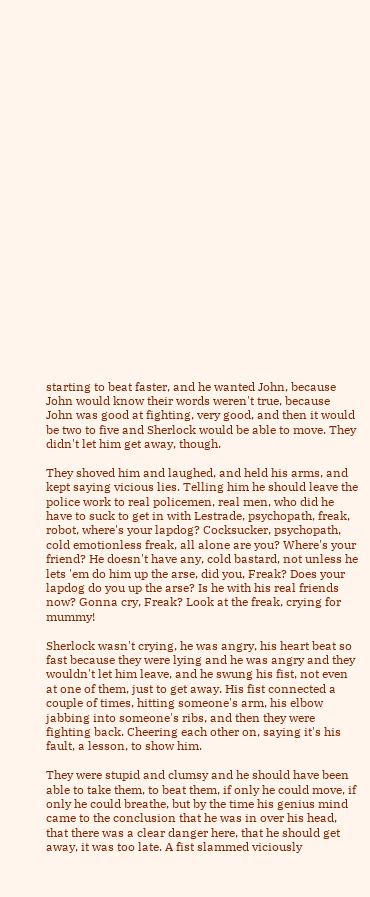starting to beat faster, and he wanted John, because John would know their words weren't true, because John was good at fighting, very good, and then it would be two to five and Sherlock would be able to move. They didn't let him get away, though.

They shoved him and laughed, and held his arms, and kept saying vicious lies. Telling him he should leave the police work to real policemen, real men, who did he have to suck to get in with Lestrade, psychopath, freak, robot, where's your lapdog? Cocksucker, psychopath, cold emotionless freak, all alone are you? Where's your friend? He doesn't have any, cold bastard, not unless he lets 'em do him up the arse, did you, Freak? Does your lapdog do you up the arse? Is he with his real friends now? Gonna cry, Freak? Look at the freak, crying for mummy!

Sherlock wasn't crying, he was angry, his heart beat so fast because they were lying and he was angry and they wouldn't let him leave, and he swung his fist, not even at one of them, just to get away. His fist connected a couple of times, hitting someone's arm, his elbow jabbing into someone's ribs, and then they were fighting back. Cheering each other on, saying it's his fault, a lesson, to show him.

They were stupid and clumsy and he should have been able to take them, to beat them, if only he could move, if only he could breathe, but by the time his genius mind came to the conclusion that he was in over his head, that there was a clear danger here, that he should get away, it was too late. A fist slammed viciously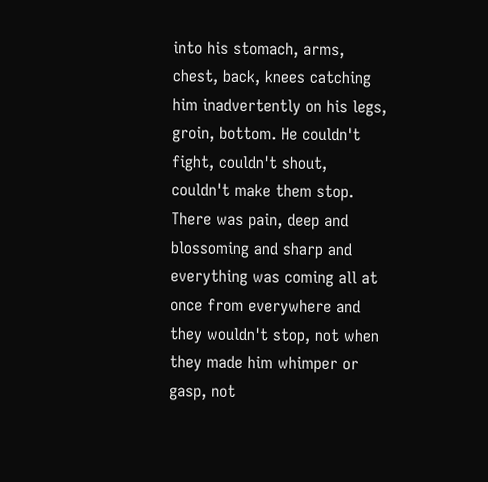into his stomach, arms, chest, back, knees catching him inadvertently on his legs, groin, bottom. He couldn't fight, couldn't shout, couldn't make them stop. There was pain, deep and blossoming and sharp and everything was coming all at once from everywhere and they wouldn't stop, not when they made him whimper or gasp, not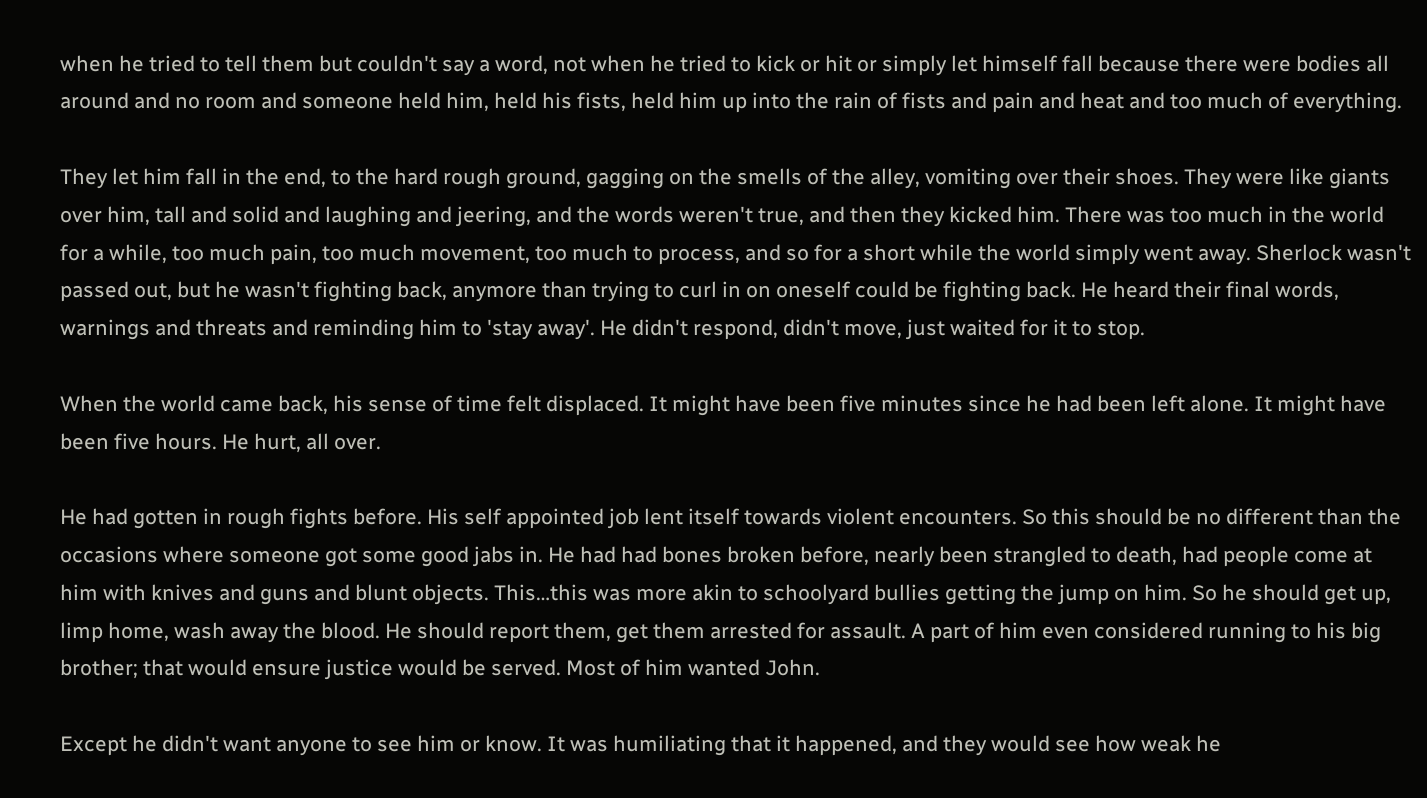when he tried to tell them but couldn't say a word, not when he tried to kick or hit or simply let himself fall because there were bodies all around and no room and someone held him, held his fists, held him up into the rain of fists and pain and heat and too much of everything.

They let him fall in the end, to the hard rough ground, gagging on the smells of the alley, vomiting over their shoes. They were like giants over him, tall and solid and laughing and jeering, and the words weren't true, and then they kicked him. There was too much in the world for a while, too much pain, too much movement, too much to process, and so for a short while the world simply went away. Sherlock wasn't passed out, but he wasn't fighting back, anymore than trying to curl in on oneself could be fighting back. He heard their final words, warnings and threats and reminding him to 'stay away'. He didn't respond, didn't move, just waited for it to stop.

When the world came back, his sense of time felt displaced. It might have been five minutes since he had been left alone. It might have been five hours. He hurt, all over.

He had gotten in rough fights before. His self appointed job lent itself towards violent encounters. So this should be no different than the occasions where someone got some good jabs in. He had had bones broken before, nearly been strangled to death, had people come at him with knives and guns and blunt objects. This…this was more akin to schoolyard bullies getting the jump on him. So he should get up, limp home, wash away the blood. He should report them, get them arrested for assault. A part of him even considered running to his big brother; that would ensure justice would be served. Most of him wanted John.

Except he didn't want anyone to see him or know. It was humiliating that it happened, and they would see how weak he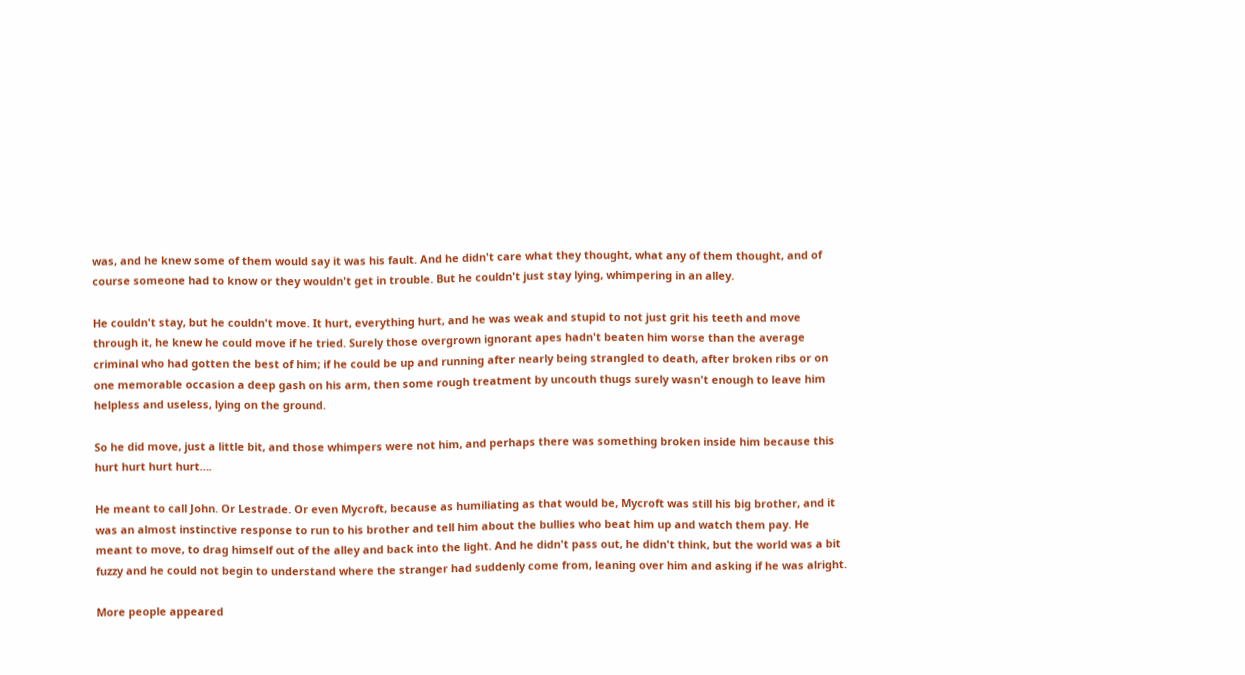was, and he knew some of them would say it was his fault. And he didn't care what they thought, what any of them thought, and of course someone had to know or they wouldn't get in trouble. But he couldn't just stay lying, whimpering in an alley.

He couldn't stay, but he couldn't move. It hurt, everything hurt, and he was weak and stupid to not just grit his teeth and move through it, he knew he could move if he tried. Surely those overgrown ignorant apes hadn't beaten him worse than the average criminal who had gotten the best of him; if he could be up and running after nearly being strangled to death, after broken ribs or on one memorable occasion a deep gash on his arm, then some rough treatment by uncouth thugs surely wasn't enough to leave him helpless and useless, lying on the ground.

So he did move, just a little bit, and those whimpers were not him, and perhaps there was something broken inside him because this hurt hurt hurt hurt….

He meant to call John. Or Lestrade. Or even Mycroft, because as humiliating as that would be, Mycroft was still his big brother, and it was an almost instinctive response to run to his brother and tell him about the bullies who beat him up and watch them pay. He meant to move, to drag himself out of the alley and back into the light. And he didn't pass out, he didn't think, but the world was a bit fuzzy and he could not begin to understand where the stranger had suddenly come from, leaning over him and asking if he was alright.

More people appeared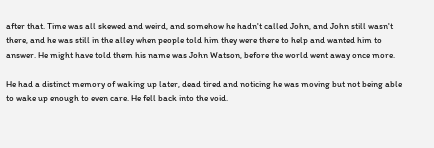after that. Time was all skewed and weird, and somehow he hadn't called John, and John still wasn't there, and he was still in the alley when people told him they were there to help and wanted him to answer. He might have told them his name was John Watson, before the world went away once more.

He had a distinct memory of waking up later, dead tired and noticing he was moving but not being able to wake up enough to even care. He fell back into the void.